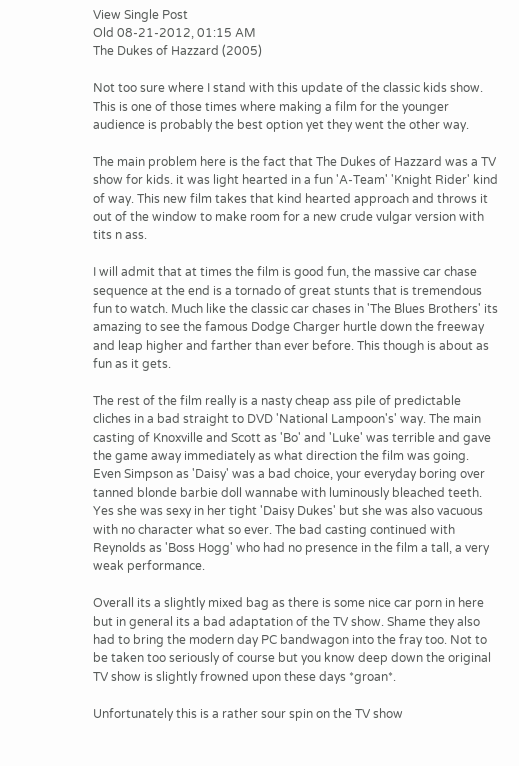View Single Post
Old 08-21-2012, 01:15 AM
The Dukes of Hazzard (2005)

Not too sure where I stand with this update of the classic kids show. This is one of those times where making a film for the younger audience is probably the best option yet they went the other way.

The main problem here is the fact that The Dukes of Hazzard was a TV show for kids. it was light hearted in a fun 'A-Team' 'Knight Rider' kind of way. This new film takes that kind hearted approach and throws it out of the window to make room for a new crude vulgar version with tits n ass.

I will admit that at times the film is good fun, the massive car chase sequence at the end is a tornado of great stunts that is tremendous fun to watch. Much like the classic car chases in 'The Blues Brothers' its amazing to see the famous Dodge Charger hurtle down the freeway and leap higher and farther than ever before. This though is about as fun as it gets.

The rest of the film really is a nasty cheap ass pile of predictable cliches in a bad straight to DVD 'National Lampoon's' way. The main casting of Knoxville and Scott as 'Bo' and 'Luke' was terrible and gave the game away immediately as what direction the film was going. Even Simpson as 'Daisy' was a bad choice, your everyday boring over tanned blonde barbie doll wannabe with luminously bleached teeth.
Yes she was sexy in her tight 'Daisy Dukes' but she was also vacuous with no character what so ever. The bad casting continued with Reynolds as 'Boss Hogg' who had no presence in the film a tall, a very weak performance.

Overall its a slightly mixed bag as there is some nice car porn in here but in general its a bad adaptation of the TV show. Shame they also had to bring the modern day PC bandwagon into the fray too. Not to be taken too seriously of course but you know deep down the original TV show is slightly frowned upon these days *groan*.

Unfortunately this is a rather sour spin on the TV show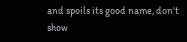and spoils its good name, don't show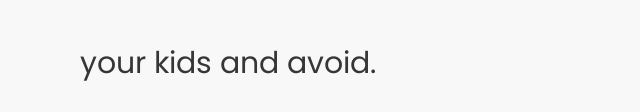your kids and avoid.